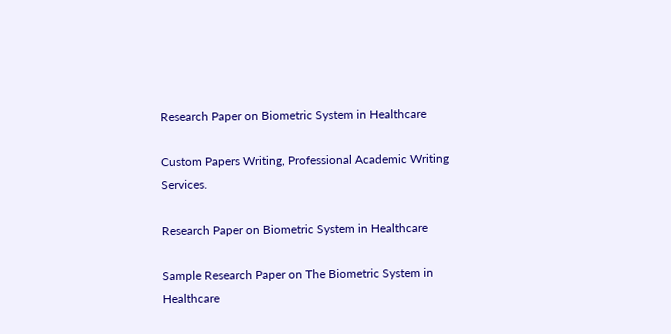Research Paper on Biometric System in Healthcare

Custom Papers Writing, Professional Academic Writing Services.

Research Paper on Biometric System in Healthcare

Sample Research Paper on The Biometric System in Healthcare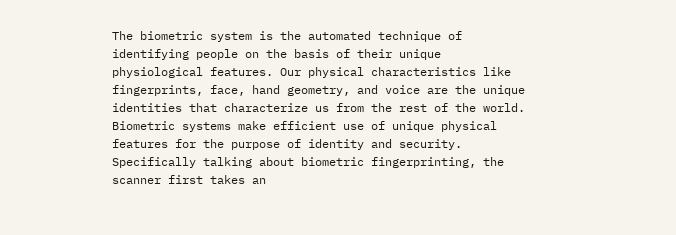The biometric system is the automated technique of identifying people on the basis of their unique physiological features. Our physical characteristics like fingerprints, face, hand geometry, and voice are the unique identities that characterize us from the rest of the world. Biometric systems make efficient use of unique physical features for the purpose of identity and security.
Specifically talking about biometric fingerprinting, the scanner first takes an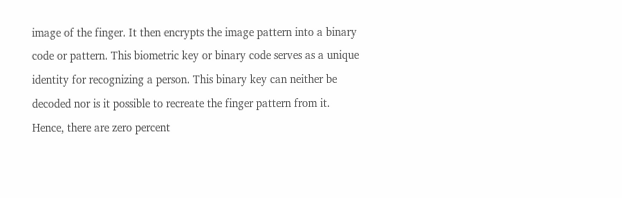image of the finger. It then encrypts the image pattern into a binary code or pattern. This biometric key or binary code serves as a unique identity for recognizing a person. This binary key can neither be decoded nor is it possible to recreate the finger pattern from it. Hence, there are zero percent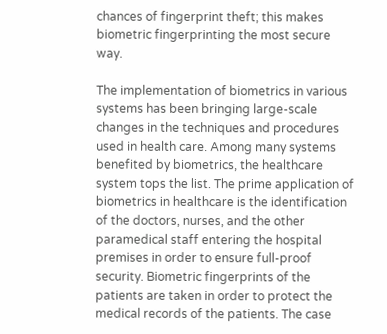chances of fingerprint theft; this makes biometric fingerprinting the most secure way.

The implementation of biometrics in various systems has been bringing large-scale changes in the techniques and procedures used in health care. Among many systems benefited by biometrics, the healthcare system tops the list. The prime application of biometrics in healthcare is the identification of the doctors, nurses, and the other paramedical staff entering the hospital premises in order to ensure full-proof security. Biometric fingerprints of the patients are taken in order to protect the medical records of the patients. The case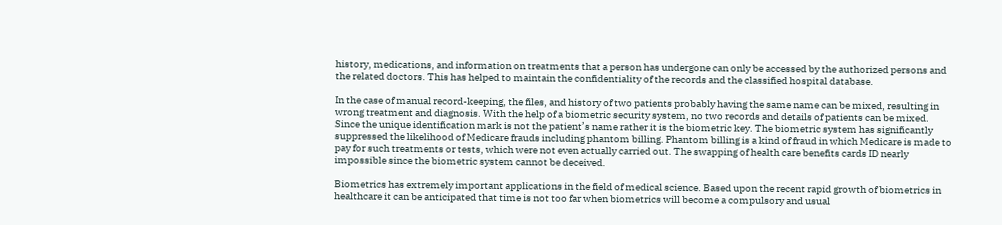history, medications, and information on treatments that a person has undergone can only be accessed by the authorized persons and the related doctors. This has helped to maintain the confidentiality of the records and the classified hospital database.

In the case of manual record-keeping, the files, and history of two patients probably having the same name can be mixed, resulting in wrong treatment and diagnosis. With the help of a biometric security system, no two records and details of patients can be mixed. Since the unique identification mark is not the patient’s name rather it is the biometric key. The biometric system has significantly suppressed the likelihood of Medicare frauds including phantom billing. Phantom billing is a kind of fraud in which Medicare is made to pay for such treatments or tests, which were not even actually carried out. The swapping of health care benefits cards ID nearly impossible since the biometric system cannot be deceived.

Biometrics has extremely important applications in the field of medical science. Based upon the recent rapid growth of biometrics in healthcare it can be anticipated that time is not too far when biometrics will become a compulsory and usual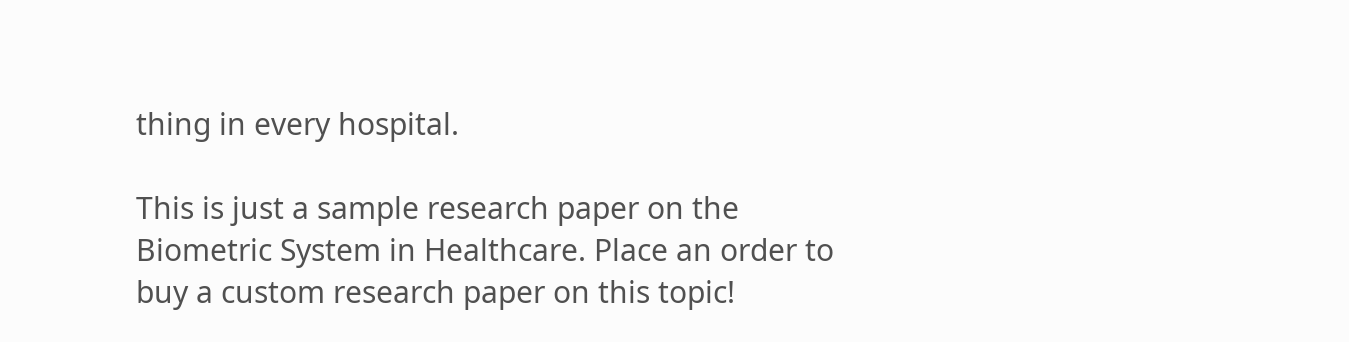thing in every hospital.

This is just a sample research paper on the Biometric System in Healthcare. Place an order to buy a custom research paper on this topic!